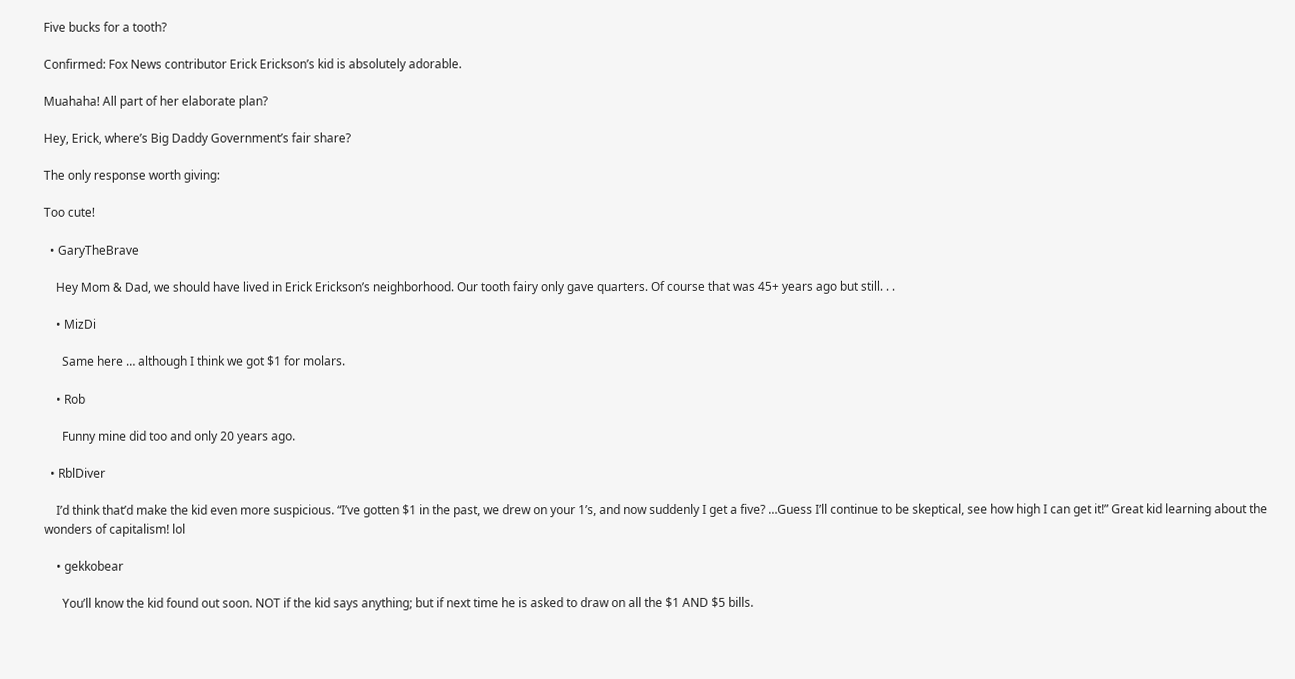Five bucks for a tooth?

Confirmed: Fox News contributor Erick Erickson’s kid is absolutely adorable.

Muahaha! All part of her elaborate plan?

Hey, Erick, where’s Big Daddy Government’s fair share?

The only response worth giving:

Too cute!

  • GaryTheBrave

    Hey Mom & Dad, we should have lived in Erick Erickson’s neighborhood. Our tooth fairy only gave quarters. Of course that was 45+ years ago but still. . .

    • MizDi

      Same here … although I think we got $1 for molars.

    • Rob

      Funny mine did too and only 20 years ago.

  • RblDiver

    I’d think that’d make the kid even more suspicious. “I’ve gotten $1 in the past, we drew on your 1’s, and now suddenly I get a five? …Guess I’ll continue to be skeptical, see how high I can get it!” Great kid learning about the wonders of capitalism! lol

    • gekkobear

      You’ll know the kid found out soon. NOT if the kid says anything; but if next time he is asked to draw on all the $1 AND $5 bills.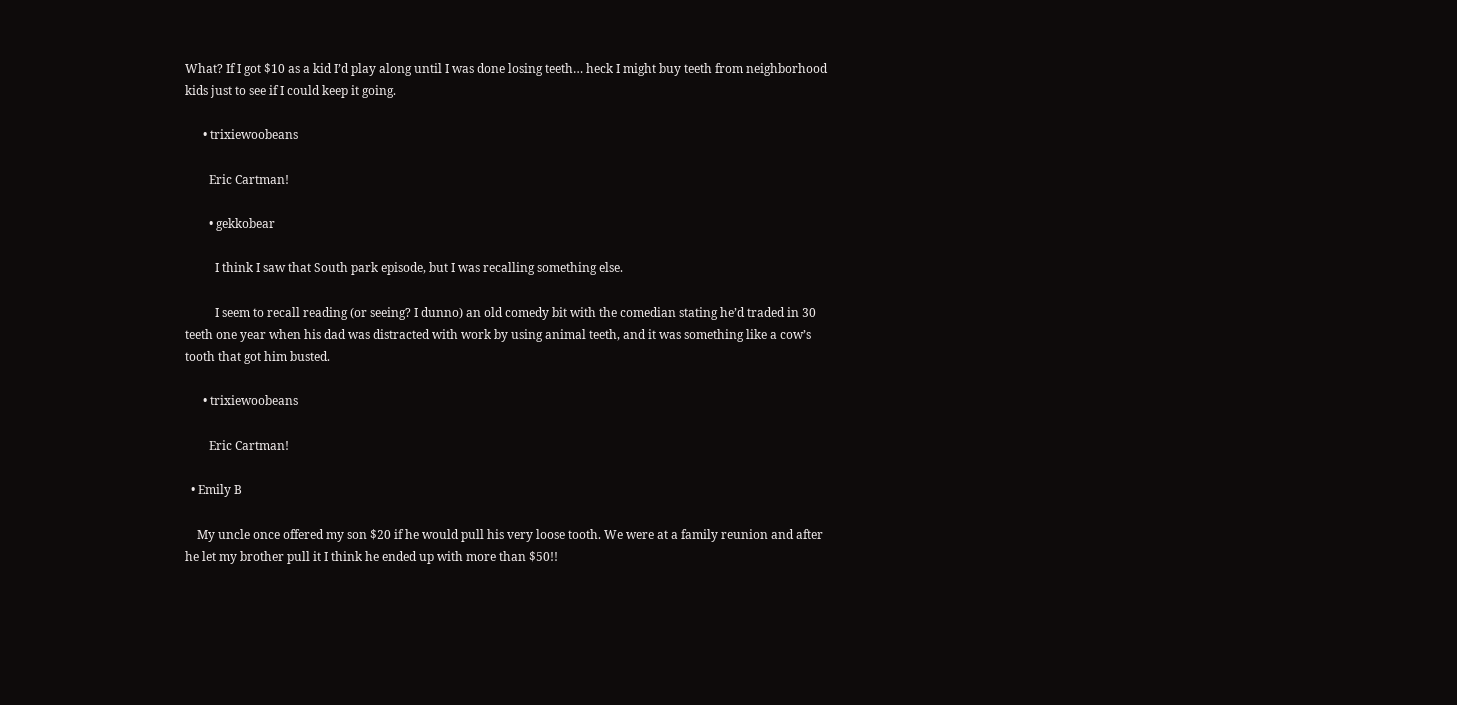What? If I got $10 as a kid I’d play along until I was done losing teeth… heck I might buy teeth from neighborhood kids just to see if I could keep it going.

      • trixiewoobeans

        Eric Cartman!

        • gekkobear

          I think I saw that South park episode, but I was recalling something else.

          I seem to recall reading (or seeing? I dunno) an old comedy bit with the comedian stating he’d traded in 30 teeth one year when his dad was distracted with work by using animal teeth, and it was something like a cow’s tooth that got him busted.

      • trixiewoobeans

        Eric Cartman!

  • Emily B

    My uncle once offered my son $20 if he would pull his very loose tooth. We were at a family reunion and after he let my brother pull it I think he ended up with more than $50!!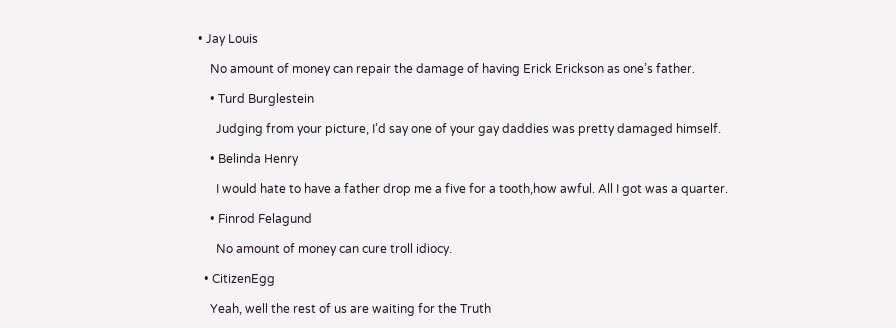• Jay Louis

    No amount of money can repair the damage of having Erick Erickson as one’s father.

    • Turd Burglestein

      Judging from your picture, I’d say one of your gay daddies was pretty damaged himself.

    • Belinda Henry

      I would hate to have a father drop me a five for a tooth,how awful. All I got was a quarter.

    • Finrod Felagund

      No amount of money can cure troll idiocy.

  • CitizenEgg

    Yeah, well the rest of us are waiting for the Truth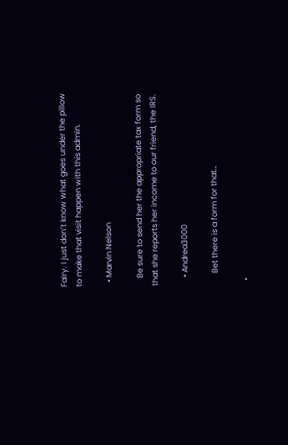Fairy. I just don’t know what goes under the pillow to make that visit happen with this admin.

  • Marvin Nelson

    Be sure to send her the appropriate tax form so that she reports her income to our friend, the IRS.

    • Andrea3000

      Bet there is a form for that…

  •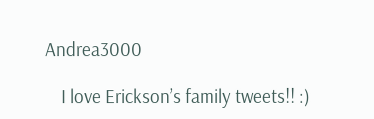Andrea3000

    I love Erickson’s family tweets!! :)